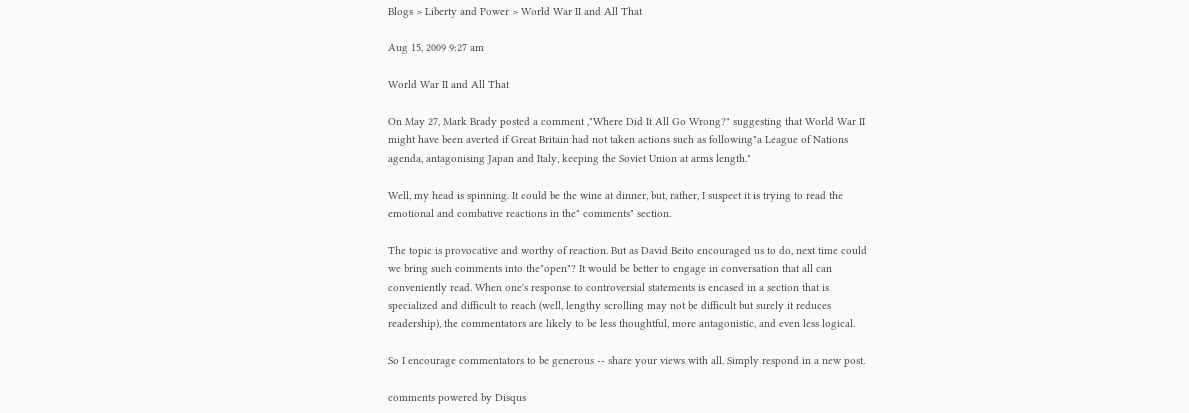Blogs > Liberty and Power > World War II and All That

Aug 15, 2009 9:27 am

World War II and All That

On May 27, Mark Brady posted a comment ,"Where Did It All Go Wrong?" suggesting that World War II might have been averted if Great Britain had not taken actions such as following"a League of Nations agenda, antagonising Japan and Italy, keeping the Soviet Union at arms length."

Well, my head is spinning. It could be the wine at dinner, but, rather, I suspect it is trying to read the emotional and combative reactions in the" comments" section.

The topic is provocative and worthy of reaction. But as David Beito encouraged us to do, next time could we bring such comments into the"open"? It would be better to engage in conversation that all can conveniently read. When one's response to controversial statements is encased in a section that is specialized and difficult to reach (well, lengthy scrolling may not be difficult but surely it reduces readership), the commentators are likely to be less thoughtful, more antagonistic, and even less logical.

So I encourage commentators to be generous -- share your views with all. Simply respond in a new post.

comments powered by Disqus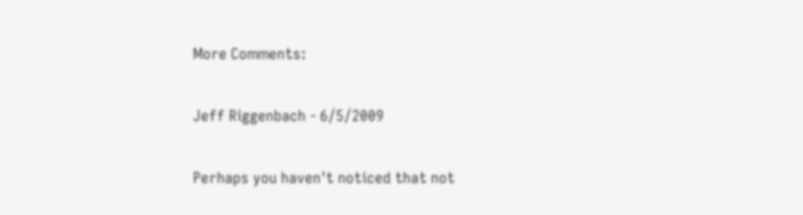More Comments:

Jeff Riggenbach - 6/5/2009

Perhaps you haven't noticed that not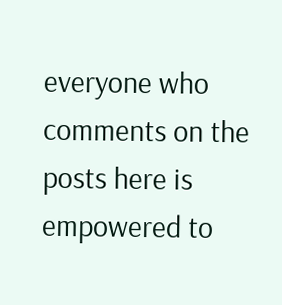everyone who comments on the posts here is empowered to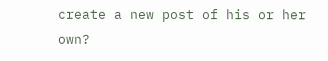create a new post of his or her own?